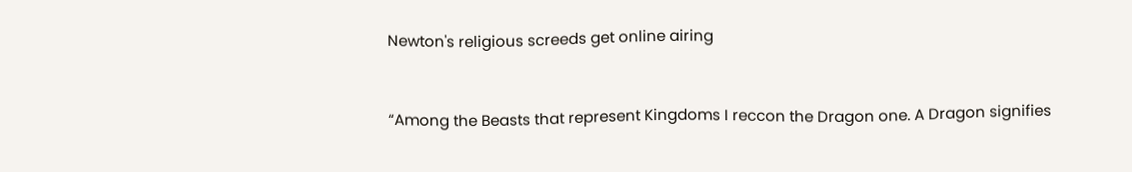Newton's religious screeds get online airing


“Among the Beasts that represent Kingdoms I reccon the Dragon one. A Dragon signifies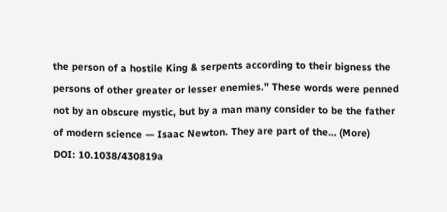the person of a hostile King & serpents according to their bigness the persons of other greater or lesser enemies.” These words were penned not by an obscure mystic, but by a man many consider to be the father of modern science — Isaac Newton. They are part of the… (More)
DOI: 10.1038/430819a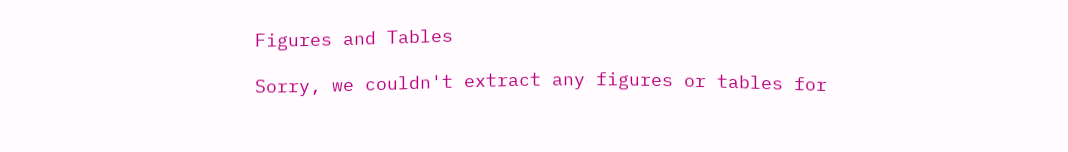Figures and Tables

Sorry, we couldn't extract any figures or tables for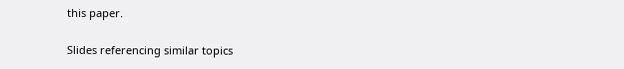this paper.

Slides referencing similar topics